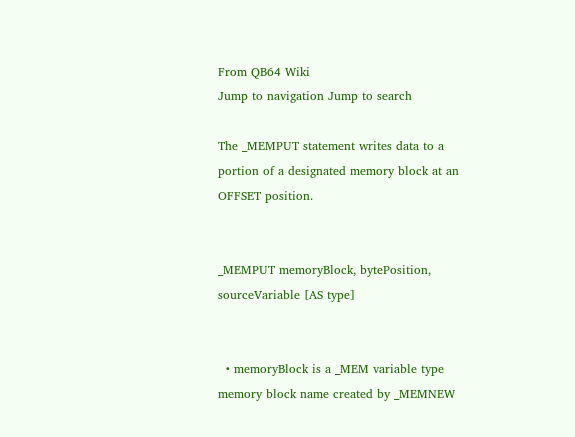From QB64 Wiki
Jump to navigation Jump to search

The _MEMPUT statement writes data to a portion of a designated memory block at an OFFSET position.


_MEMPUT memoryBlock, bytePosition, sourceVariable [AS type]


  • memoryBlock is a _MEM variable type memory block name created by _MEMNEW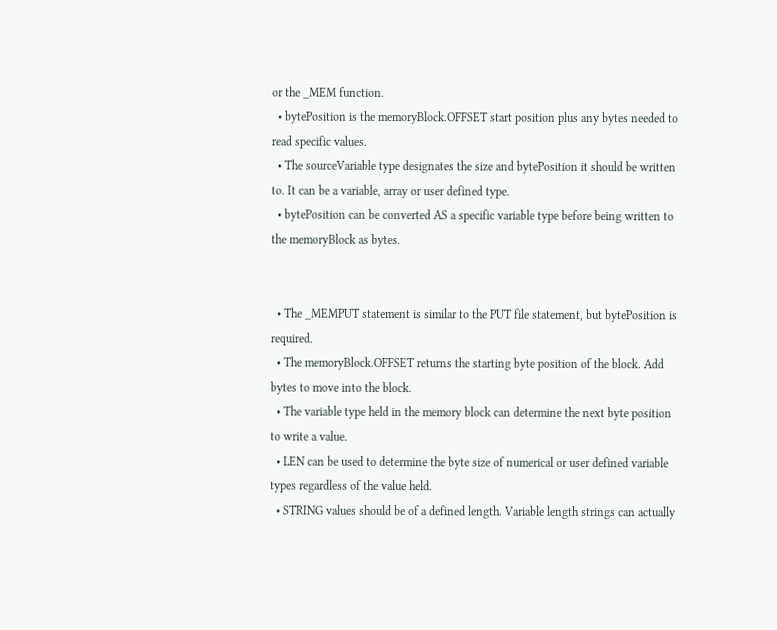or the _MEM function.
  • bytePosition is the memoryBlock.OFFSET start position plus any bytes needed to read specific values.
  • The sourceVariable type designates the size and bytePosition it should be written to. It can be a variable, array or user defined type.
  • bytePosition can be converted AS a specific variable type before being written to the memoryBlock as bytes.


  • The _MEMPUT statement is similar to the PUT file statement, but bytePosition is required.
  • The memoryBlock.OFFSET returns the starting byte position of the block. Add bytes to move into the block.
  • The variable type held in the memory block can determine the next byte position to write a value.
  • LEN can be used to determine the byte size of numerical or user defined variable types regardless of the value held.
  • STRING values should be of a defined length. Variable length strings can actually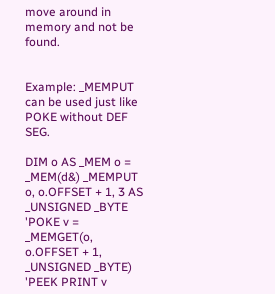move around in memory and not be found.


Example: _MEMPUT can be used just like POKE without DEF SEG.

DIM o AS _MEM o = _MEM(d&) _MEMPUT o, o.OFFSET + 1, 3 AS _UNSIGNED _BYTE 'POKE v = _MEMGET(o, o.OFFSET + 1, _UNSIGNED _BYTE) 'PEEK PRINT v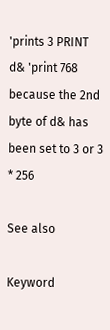'prints 3 PRINT d& 'print 768 because the 2nd byte of d& has been set to 3 or 3 * 256

See also

Keyword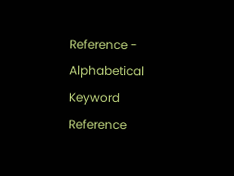Reference - Alphabetical
Keyword Reference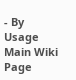- By Usage
Main Wiki Page